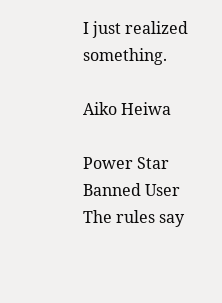I just realized something.

Aiko Heiwa

Power Star
Banned User
The rules say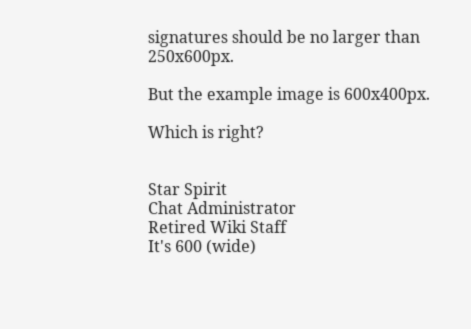signatures should be no larger than 250x600px.

But the example image is 600x400px.

Which is right?


Star Spirit
Chat Administrator
Retired Wiki Staff
It's 600 (wide)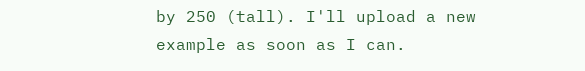by 250 (tall). I'll upload a new example as soon as I can.